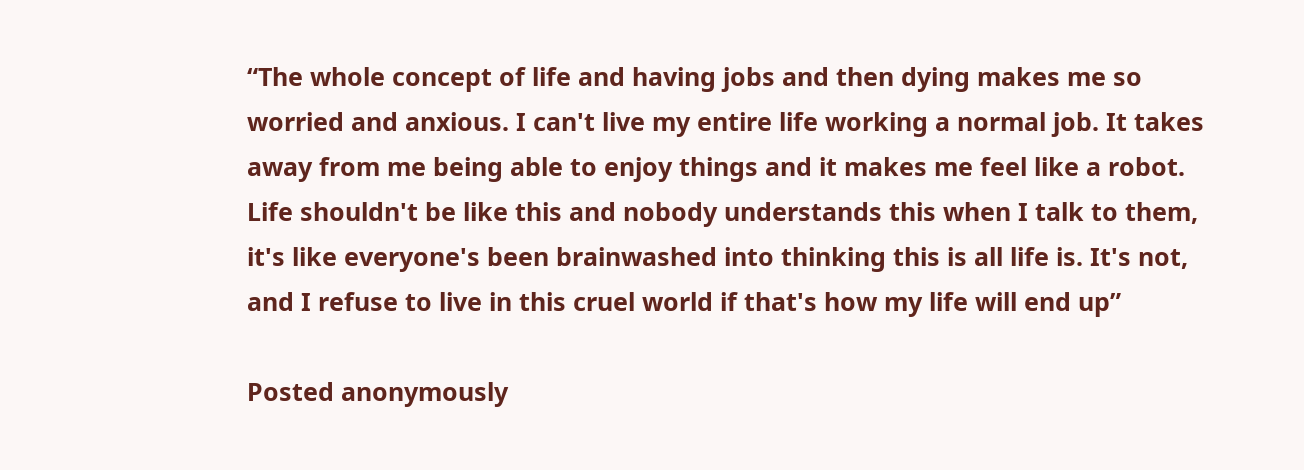“The whole concept of life and having jobs and then dying makes me so worried and anxious. I can't live my entire life working a normal job. It takes away from me being able to enjoy things and it makes me feel like a robot. Life shouldn't be like this and nobody understands this when I talk to them, it's like everyone's been brainwashed into thinking this is all life is. It's not, and I refuse to live in this cruel world if that's how my life will end up”

Posted anonymously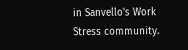in Sanvello's Work Stress community.